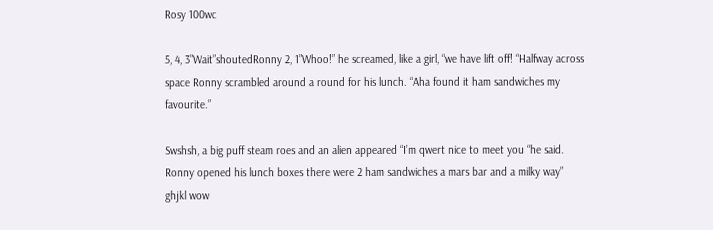Rosy 100wc

5, 4, 3”Wait”shoutedRonny 2, 1”Whoo!” he screamed, like a girl, “we have lift off! “Halfway across space Ronny scrambled around a round for his lunch. “Aha found it ham sandwiches my favourite.”

Swshsh, a big puff steam roes and an alien appeared “I’m qwert nice to meet you “he said. Ronny opened his lunch boxes there were 2 ham sandwiches a mars bar and a milky way” ghjkl wow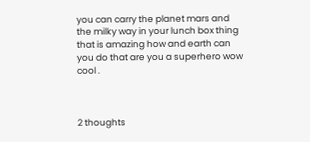you can carry the planet mars and the milky way in your lunch box thing that is amazing how and earth can you do that are you a superhero wow cool .



2 thoughts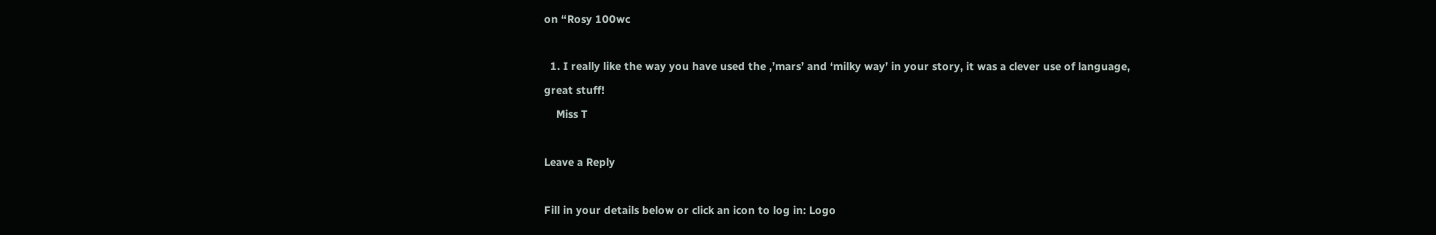on “Rosy 100wc

  1. I really like the way you have used the ,’mars’ and ‘milky way’ in your story, it was a clever use of language, great stuff!
    Miss T

Leave a Reply

Fill in your details below or click an icon to log in: Logo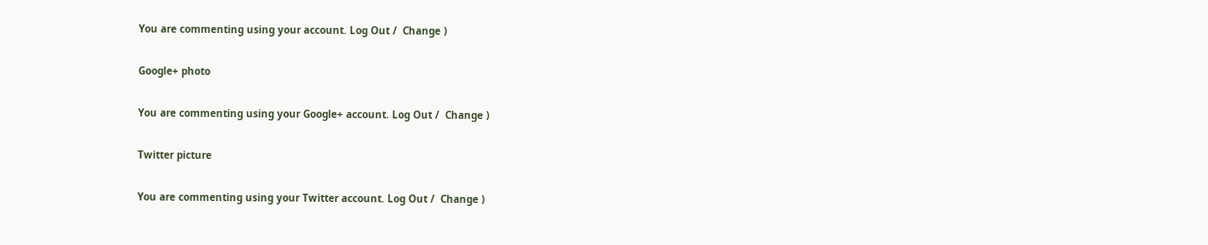You are commenting using your account. Log Out /  Change )

Google+ photo

You are commenting using your Google+ account. Log Out /  Change )

Twitter picture

You are commenting using your Twitter account. Log Out /  Change )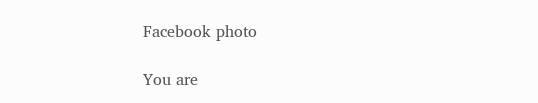Facebook photo

You are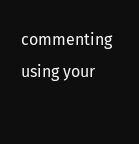commenting using your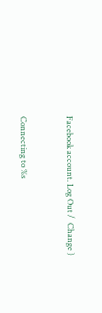Facebook account. Log Out /  Change )


Connecting to %s